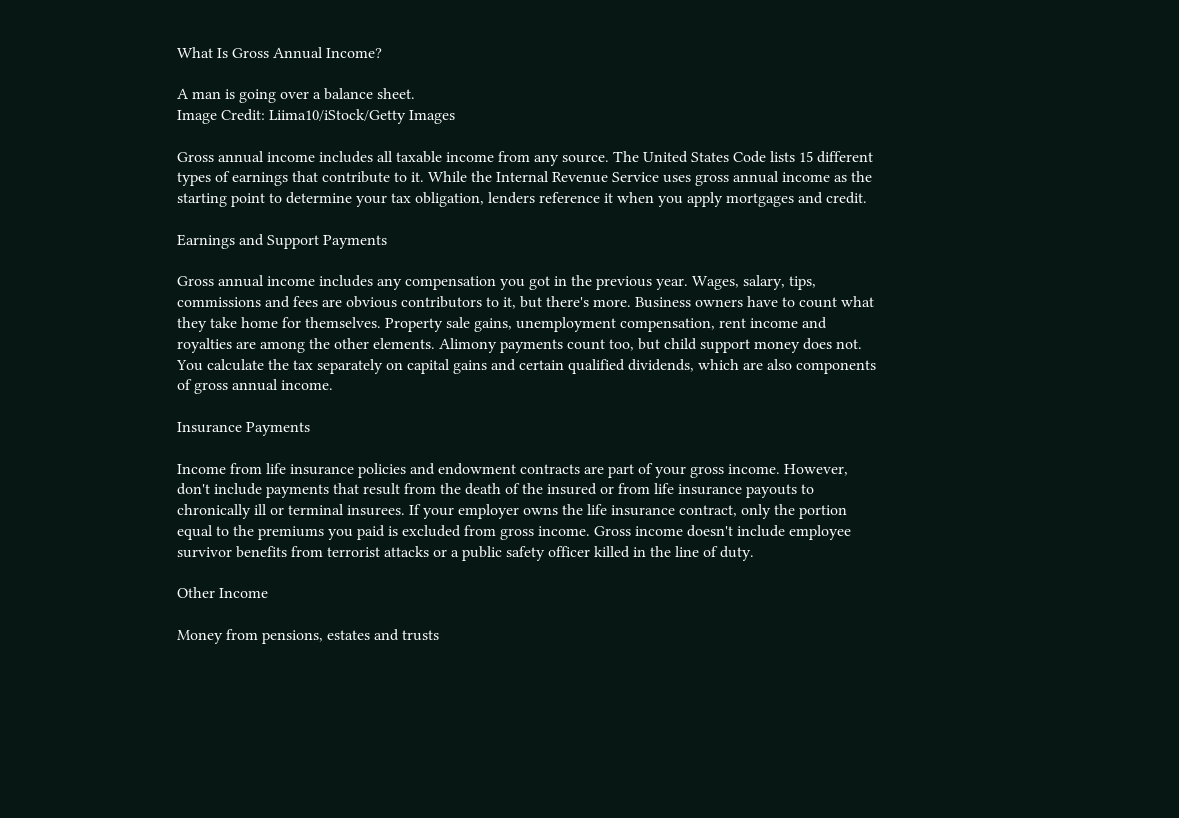What Is Gross Annual Income?

A man is going over a balance sheet.
Image Credit: Liima10/iStock/Getty Images

Gross annual income includes all taxable income from any source. The United States Code lists 15 different types of earnings that contribute to it. While the Internal Revenue Service uses gross annual income as the starting point to determine your tax obligation, lenders reference it when you apply mortgages and credit.

Earnings and Support Payments

Gross annual income includes any compensation you got in the previous year. Wages, salary, tips, commissions and fees are obvious contributors to it, but there's more. Business owners have to count what they take home for themselves. Property sale gains, unemployment compensation, rent income and royalties are among the other elements. Alimony payments count too, but child support money does not. You calculate the tax separately on capital gains and certain qualified dividends, which are also components of gross annual income.

Insurance Payments

Income from life insurance policies and endowment contracts are part of your gross income. However, don't include payments that result from the death of the insured or from life insurance payouts to chronically ill or terminal insurees. If your employer owns the life insurance contract, only the portion equal to the premiums you paid is excluded from gross income. Gross income doesn't include employee survivor benefits from terrorist attacks or a public safety officer killed in the line of duty.

Other Income

Money from pensions, estates and trusts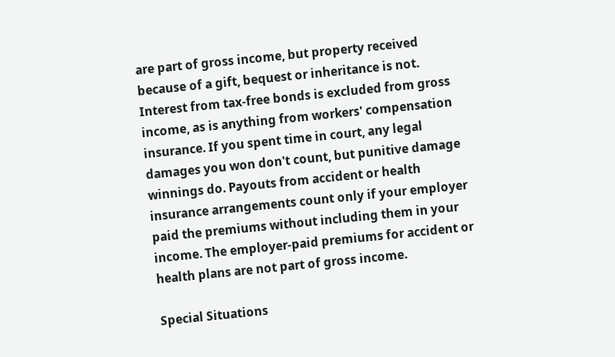are part of gross income, but property received because of a gift, bequest or inheritance is not. Interest from tax-free bonds is excluded from gross income, as is anything from workers' compensation insurance. If you spent time in court, any legal damages you won don't count, but punitive damage winnings do. Payouts from accident or health insurance arrangements count only if your employer paid the premiums without including them in your income. The employer-paid premiums for accident or health plans are not part of gross income.

Special Situations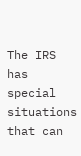The IRS has special situations that can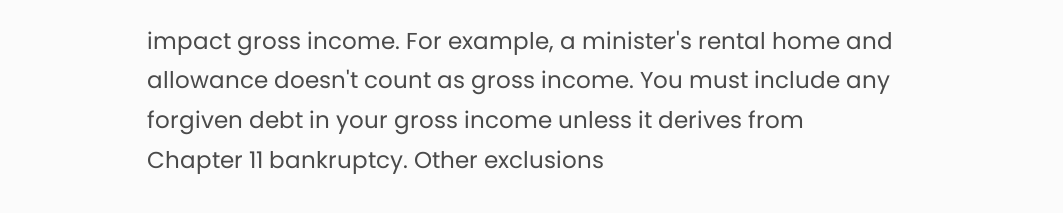impact gross income. For example, a minister's rental home and allowance doesn't count as gross income. You must include any forgiven debt in your gross income unless it derives from Chapter 11 bankruptcy. Other exclusions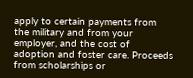apply to certain payments from the military and from your employer, and the cost of adoption and foster care. Proceeds from scholarships or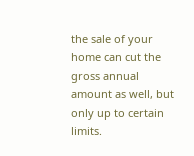the sale of your home can cut the gross annual amount as well, but only up to certain limits.